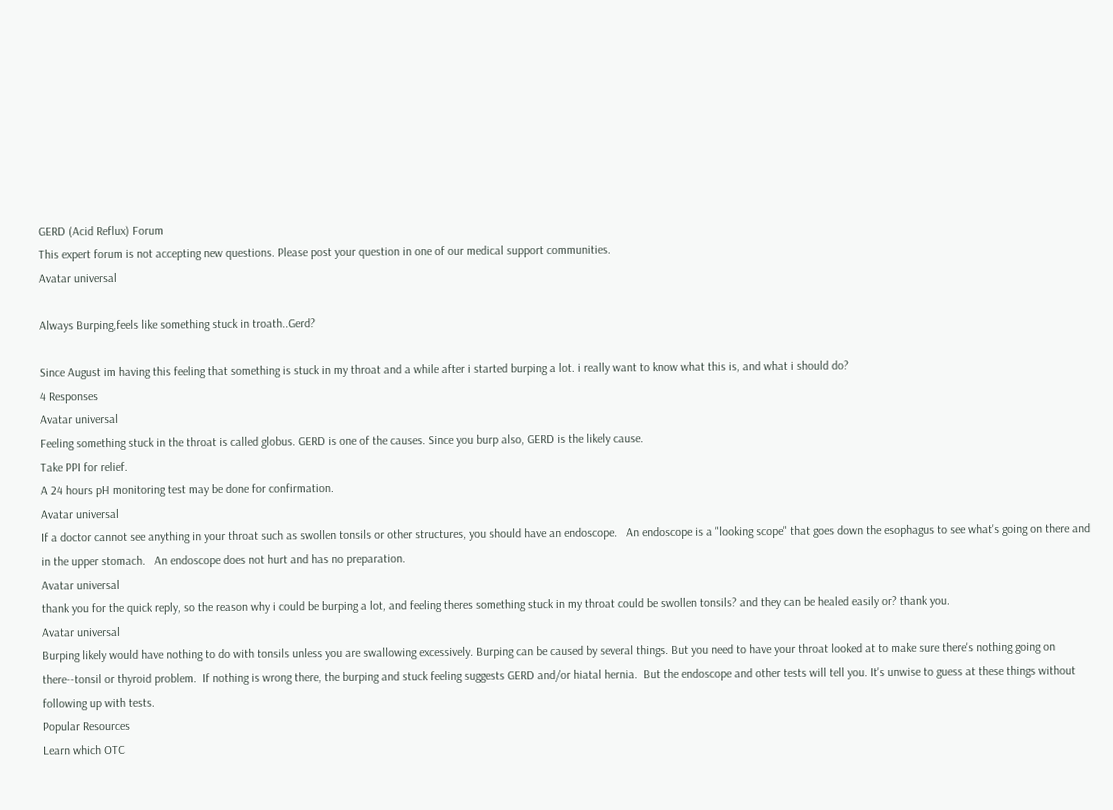GERD (Acid Reflux) Forum
This expert forum is not accepting new questions. Please post your question in one of our medical support communities.
Avatar universal

Always Burping,feels like something stuck in troath..Gerd?

Since August im having this feeling that something is stuck in my throat and a while after i started burping a lot. i really want to know what this is, and what i should do?
4 Responses
Avatar universal
Feeling something stuck in the throat is called globus. GERD is one of the causes. Since you burp also, GERD is the likely cause.
Take PPI for relief.
A 24 hours pH monitoring test may be done for confirmation.
Avatar universal
If a doctor cannot see anything in your throat such as swollen tonsils or other structures, you should have an endoscope.   An endoscope is a "looking scope" that goes down the esophagus to see what's going on there and in the upper stomach.   An endoscope does not hurt and has no preparation.
Avatar universal
thank you for the quick reply, so the reason why i could be burping a lot, and feeling theres something stuck in my throat could be swollen tonsils? and they can be healed easily or? thank you.
Avatar universal
Burping likely would have nothing to do with tonsils unless you are swallowing excessively. Burping can be caused by several things. But you need to have your throat looked at to make sure there's nothing going on there--tonsil or thyroid problem.  If nothing is wrong there, the burping and stuck feeling suggests GERD and/or hiatal hernia.  But the endoscope and other tests will tell you. It's unwise to guess at these things without following up with tests.
Popular Resources
Learn which OTC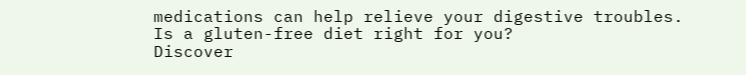medications can help relieve your digestive troubles.
Is a gluten-free diet right for you?
Discover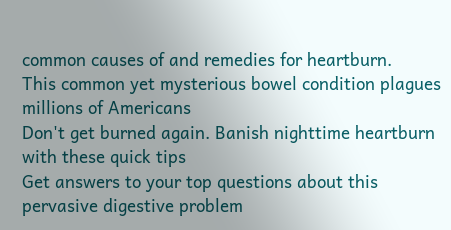common causes of and remedies for heartburn.
This common yet mysterious bowel condition plagues millions of Americans
Don't get burned again. Banish nighttime heartburn with these quick tips
Get answers to your top questions about this pervasive digestive problem